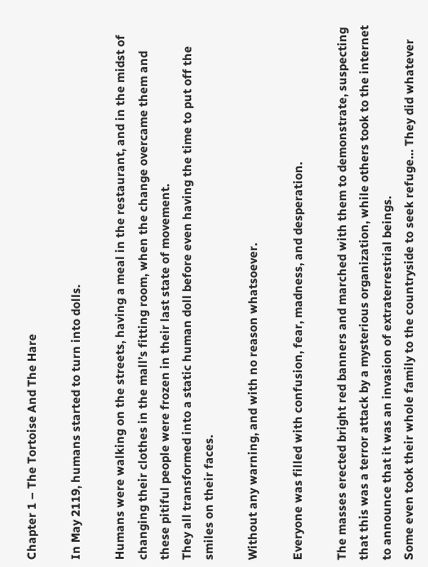Chapter 1 – The Tortoise And The Hare

In May 2119, humans started to turn into dolls.

Humans were walking on the streets, having a meal in the restaurant, and in the midst of changing their clothes in the mall’s fitting room, when the change overcame them and these pitiful people were frozen in their last state of movement.
They all transformed into a static human doll before even having the time to put off the smiles on their faces.

Without any warning, and with no reason whatsoever.

Everyone was filled with confusion, fear, madness, and desperation.

The masses erected bright red banners and marched with them to demonstrate, suspecting that this was a terror attack by a mysterious organization, while others took to the internet to announce that it was an invasion of extraterrestrial beings.
Some even took their whole family to the countryside to seek refuge… They did whatever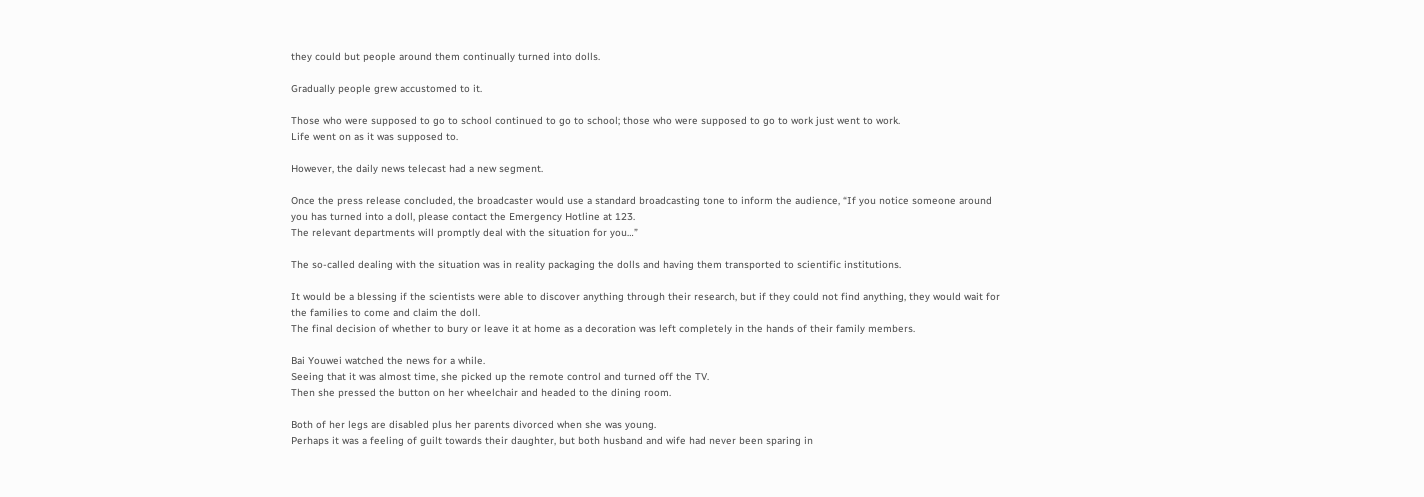they could but people around them continually turned into dolls.

Gradually people grew accustomed to it.

Those who were supposed to go to school continued to go to school; those who were supposed to go to work just went to work.
Life went on as it was supposed to.

However, the daily news telecast had a new segment.

Once the press release concluded, the broadcaster would use a standard broadcasting tone to inform the audience, “If you notice someone around you has turned into a doll, please contact the Emergency Hotline at 123.
The relevant departments will promptly deal with the situation for you…”

The so-called dealing with the situation was in reality packaging the dolls and having them transported to scientific institutions.

It would be a blessing if the scientists were able to discover anything through their research, but if they could not find anything, they would wait for the families to come and claim the doll.
The final decision of whether to bury or leave it at home as a decoration was left completely in the hands of their family members.

Bai Youwei watched the news for a while.
Seeing that it was almost time, she picked up the remote control and turned off the TV.
Then she pressed the button on her wheelchair and headed to the dining room.

Both of her legs are disabled plus her parents divorced when she was young.
Perhaps it was a feeling of guilt towards their daughter, but both husband and wife had never been sparing in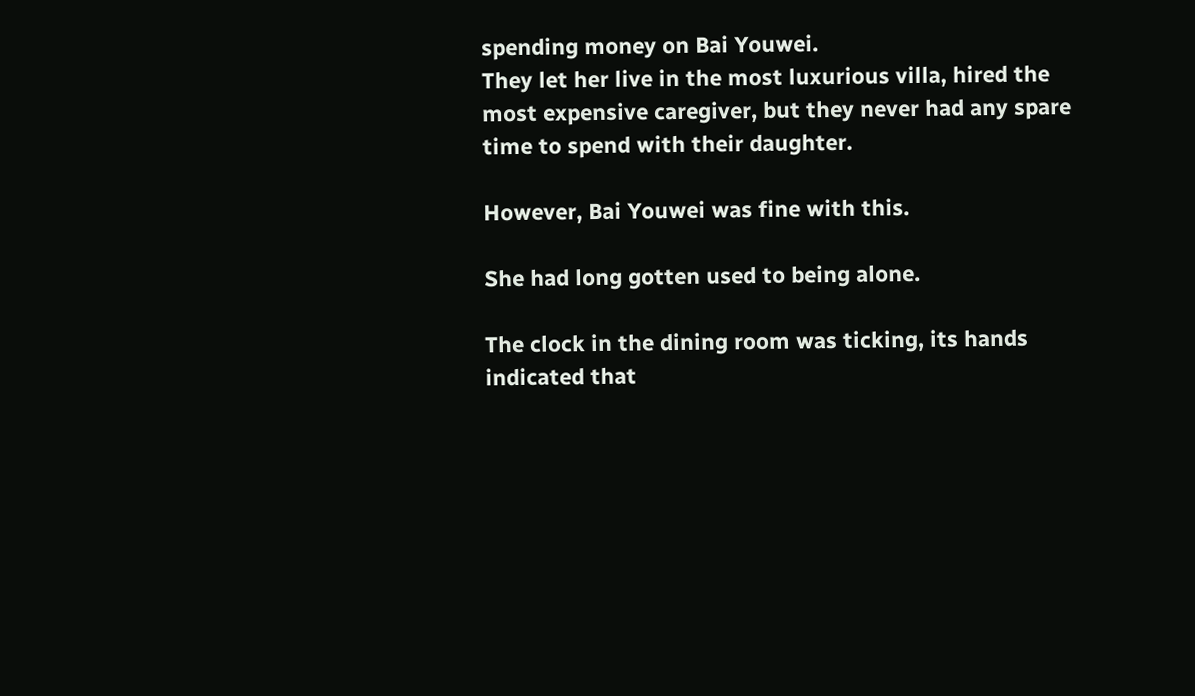spending money on Bai Youwei.
They let her live in the most luxurious villa, hired the most expensive caregiver, but they never had any spare time to spend with their daughter.

However, Bai Youwei was fine with this.

She had long gotten used to being alone.

The clock in the dining room was ticking, its hands indicated that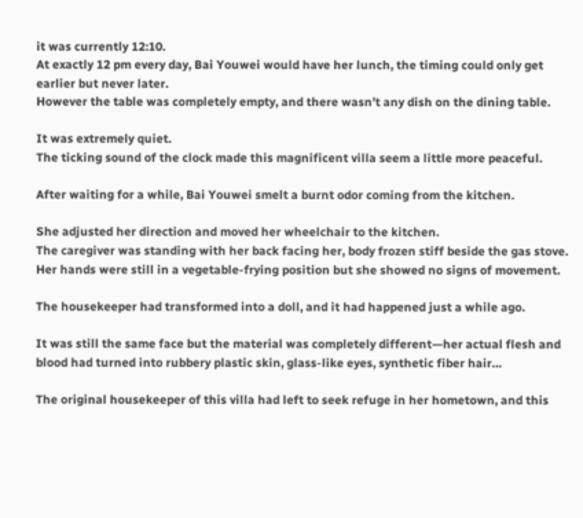it was currently 12:10.
At exactly 12 pm every day, Bai Youwei would have her lunch, the timing could only get earlier but never later.
However the table was completely empty, and there wasn’t any dish on the dining table.

It was extremely quiet.
The ticking sound of the clock made this magnificent villa seem a little more peaceful.

After waiting for a while, Bai Youwei smelt a burnt odor coming from the kitchen.

She adjusted her direction and moved her wheelchair to the kitchen.
The caregiver was standing with her back facing her, body frozen stiff beside the gas stove.
Her hands were still in a vegetable-frying position but she showed no signs of movement.

The housekeeper had transformed into a doll, and it had happened just a while ago.

It was still the same face but the material was completely different—her actual flesh and blood had turned into rubbery plastic skin, glass-like eyes, synthetic fiber hair…

The original housekeeper of this villa had left to seek refuge in her hometown, and this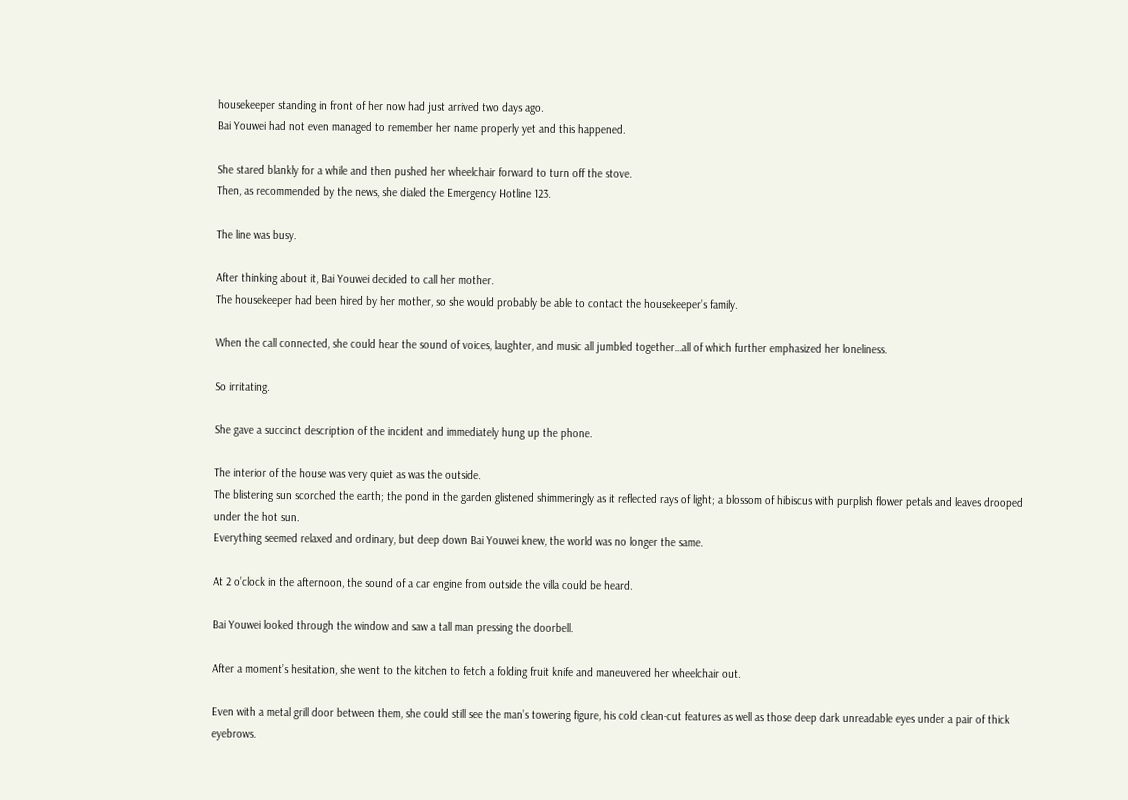housekeeper standing in front of her now had just arrived two days ago.
Bai Youwei had not even managed to remember her name properly yet and this happened.

She stared blankly for a while and then pushed her wheelchair forward to turn off the stove.
Then, as recommended by the news, she dialed the Emergency Hotline 123.

The line was busy.

After thinking about it, Bai Youwei decided to call her mother.
The housekeeper had been hired by her mother, so she would probably be able to contact the housekeeper’s family.

When the call connected, she could hear the sound of voices, laughter, and music all jumbled together…all of which further emphasized her loneliness.

So irritating.

She gave a succinct description of the incident and immediately hung up the phone.

The interior of the house was very quiet as was the outside.
The blistering sun scorched the earth; the pond in the garden glistened shimmeringly as it reflected rays of light; a blossom of hibiscus with purplish flower petals and leaves drooped under the hot sun.
Everything seemed relaxed and ordinary, but deep down Bai Youwei knew, the world was no longer the same.

At 2 o’clock in the afternoon, the sound of a car engine from outside the villa could be heard.

Bai Youwei looked through the window and saw a tall man pressing the doorbell.

After a moment’s hesitation, she went to the kitchen to fetch a folding fruit knife and maneuvered her wheelchair out.

Even with a metal grill door between them, she could still see the man’s towering figure, his cold clean-cut features as well as those deep dark unreadable eyes under a pair of thick eyebrows.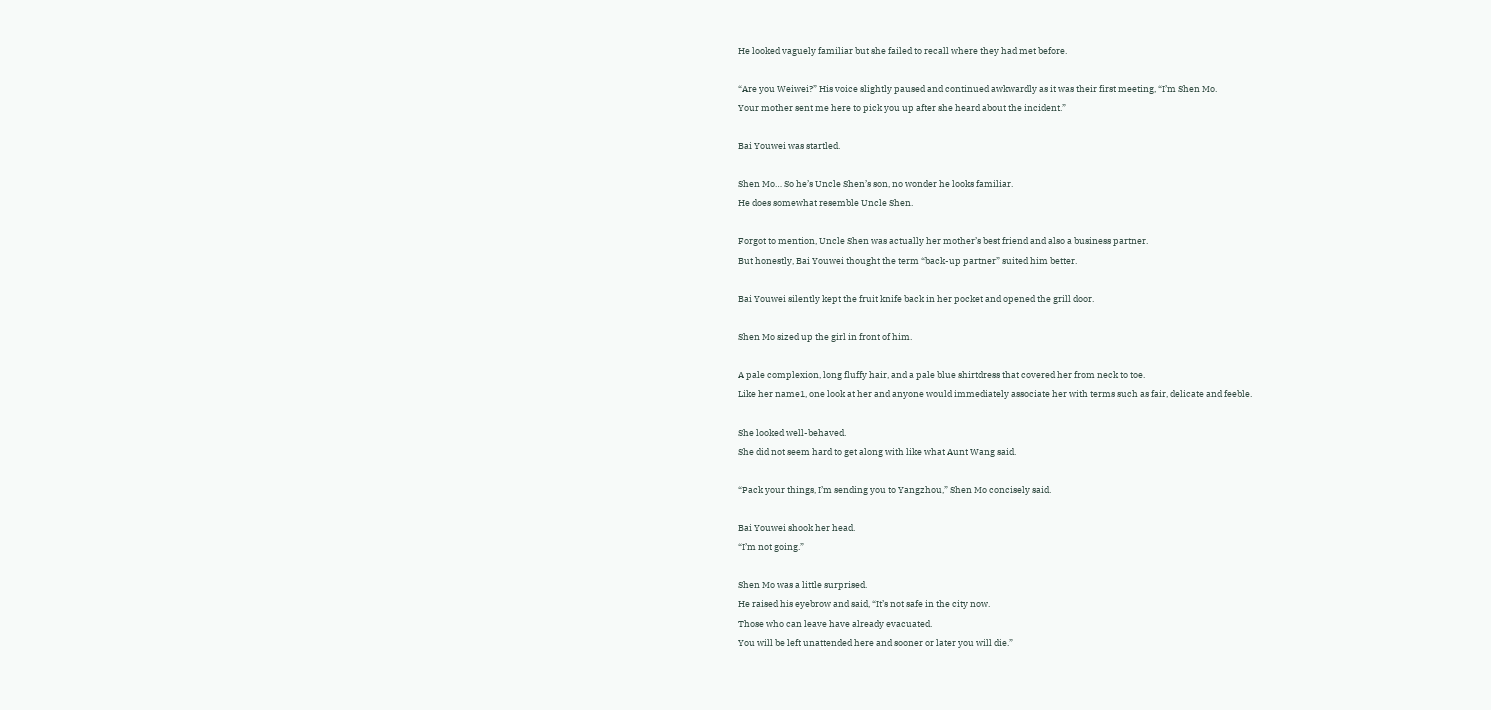He looked vaguely familiar but she failed to recall where they had met before.

“Are you Weiwei?” His voice slightly paused and continued awkwardly as it was their first meeting, “I’m Shen Mo.
Your mother sent me here to pick you up after she heard about the incident.”

Bai Youwei was startled.

Shen Mo… So he’s Uncle Shen’s son, no wonder he looks familiar.
He does somewhat resemble Uncle Shen.

Forgot to mention, Uncle Shen was actually her mother’s best friend and also a business partner.
But honestly, Bai Youwei thought the term “back-up partner” suited him better.

Bai Youwei silently kept the fruit knife back in her pocket and opened the grill door.

Shen Mo sized up the girl in front of him.

A pale complexion, long fluffy hair, and a pale blue shirtdress that covered her from neck to toe.
Like her name1, one look at her and anyone would immediately associate her with terms such as fair, delicate and feeble.

She looked well-behaved.
She did not seem hard to get along with like what Aunt Wang said.

“Pack your things, I’m sending you to Yangzhou,” Shen Mo concisely said.

Bai Youwei shook her head.
“I’m not going.”

Shen Mo was a little surprised.
He raised his eyebrow and said, “It’s not safe in the city now.
Those who can leave have already evacuated.
You will be left unattended here and sooner or later you will die.”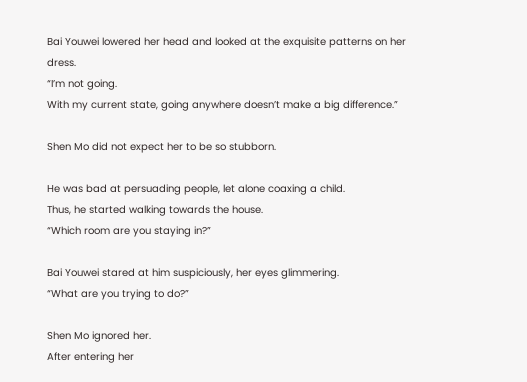Bai Youwei lowered her head and looked at the exquisite patterns on her dress.
“I’m not going.
With my current state, going anywhere doesn’t make a big difference.”

Shen Mo did not expect her to be so stubborn.

He was bad at persuading people, let alone coaxing a child.
Thus, he started walking towards the house.
“Which room are you staying in?”

Bai Youwei stared at him suspiciously, her eyes glimmering.
“What are you trying to do?”

Shen Mo ignored her.
After entering her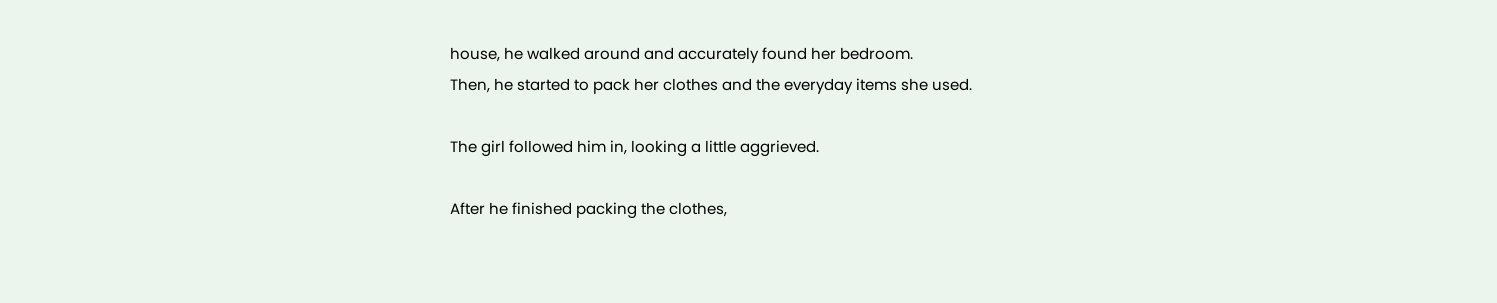house, he walked around and accurately found her bedroom.
Then, he started to pack her clothes and the everyday items she used.

The girl followed him in, looking a little aggrieved.

After he finished packing the clothes,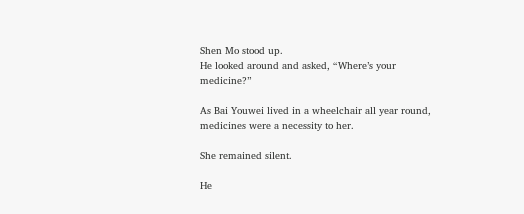Shen Mo stood up.
He looked around and asked, “Where’s your medicine?”

As Bai Youwei lived in a wheelchair all year round, medicines were a necessity to her.

She remained silent.

He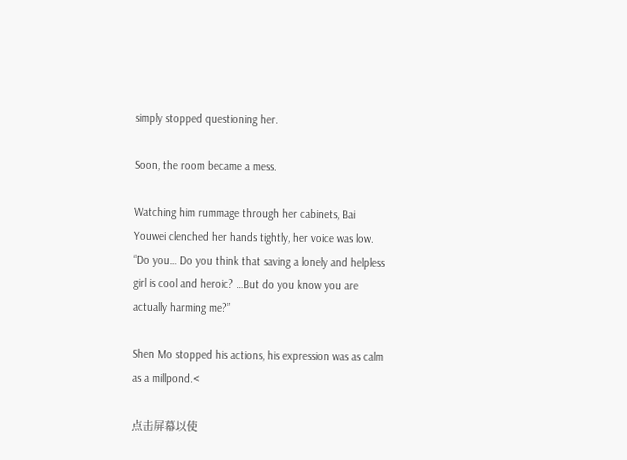simply stopped questioning her.

Soon, the room became a mess.

Watching him rummage through her cabinets, Bai Youwei clenched her hands tightly, her voice was low.
“Do you… Do you think that saving a lonely and helpless girl is cool and heroic? …But do you know you are actually harming me?”

Shen Mo stopped his actions, his expression was as calm as a millpond.<

点击屏幕以使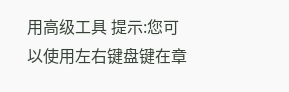用高级工具 提示:您可以使用左右键盘键在章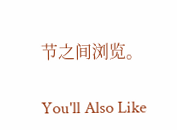节之间浏览。

You'll Also Like